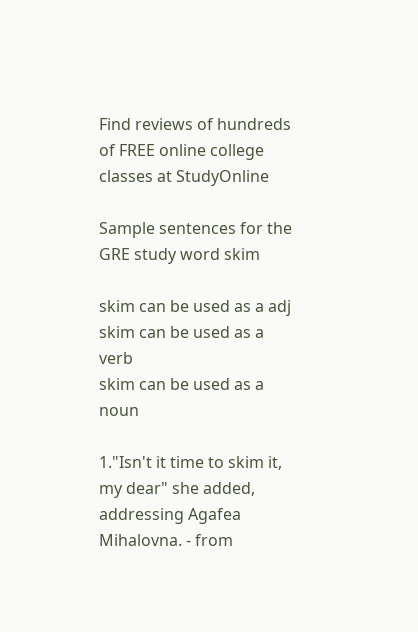Find reviews of hundreds of FREE online college classes at StudyOnline

Sample sentences for the GRE study word skim

skim can be used as a adj
skim can be used as a verb
skim can be used as a noun

1."Isn't it time to skim it, my dear" she added, addressing Agafea Mihalovna. - from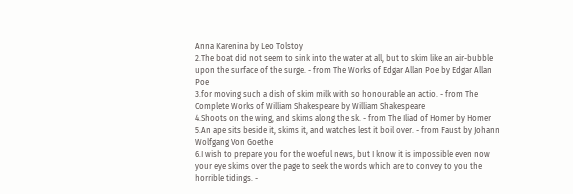Anna Karenina by Leo Tolstoy
2.The boat did not seem to sink into the water at all, but to skim like an air-bubble upon the surface of the surge. - from The Works of Edgar Allan Poe by Edgar Allan Poe
3.for moving such a dish of skim milk with so honourable an actio. - from The Complete Works of William Shakespeare by William Shakespeare
4.Shoots on the wing, and skims along the sk. - from The Iliad of Homer by Homer
5.An ape sits beside it, skims it, and watches lest it boil over. - from Faust by Johann Wolfgang Von Goethe
6.I wish to prepare you for the woeful news, but I know it is impossible even now your eye skims over the page to seek the words which are to convey to you the horrible tidings. -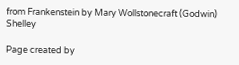from Frankenstein by Mary Wollstonecraft (Godwin) Shelley

Page created by